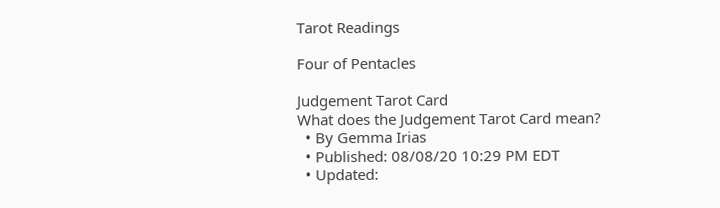Tarot Readings

Four of Pentacles

Judgement Tarot Card
What does the Judgement Tarot Card mean?
  • By Gemma Irias
  • Published: 08/08/20 10:29 PM EDT
  • Updated: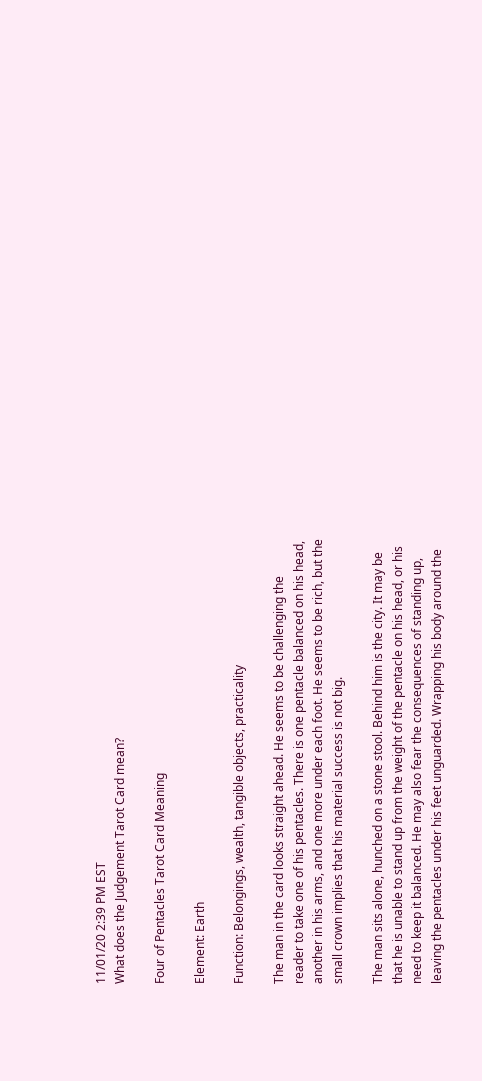11/01/20 2:39 PM EST
What does the Judgement Tarot Card mean?

Four of Pentacles Tarot Card Meaning

Element: Earth

Function: Belongings, wealth, tangible objects, practicality

The man in the card looks straight ahead. He seems to be challenging the reader to take one of his pentacles. There is one pentacle balanced on his head, another in his arms, and one more under each foot. He seems to be rich, but the small crown implies that his material success is not big.

The man sits alone, hunched on a stone stool. Behind him is the city. It may be that he is unable to stand up from the weight of the pentacle on his head, or his need to keep it balanced. He may also fear the consequences of standing up, leaving the pentacles under his feet unguarded. Wrapping his body around the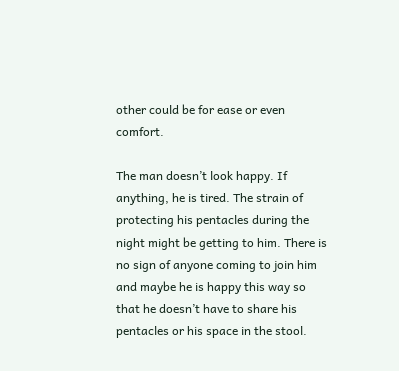other could be for ease or even comfort.

The man doesn’t look happy. If anything, he is tired. The strain of protecting his pentacles during the night might be getting to him. There is no sign of anyone coming to join him and maybe he is happy this way so that he doesn’t have to share his pentacles or his space in the stool.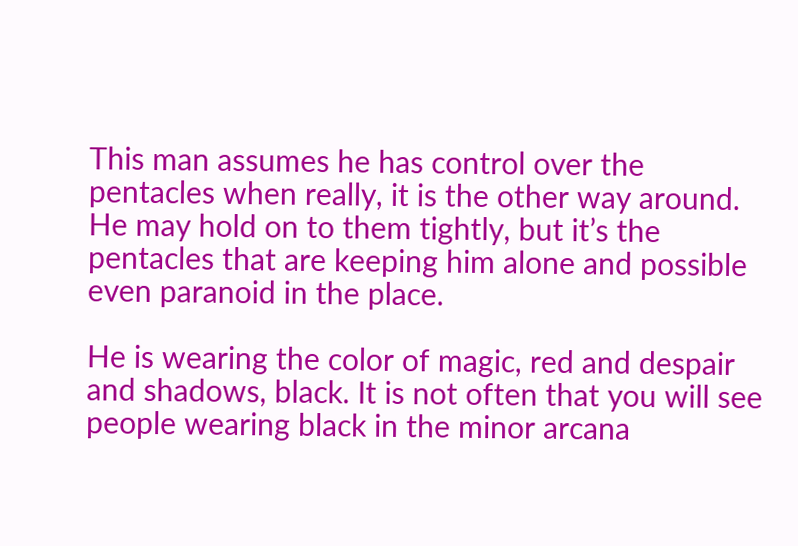This man assumes he has control over the pentacles when really, it is the other way around. He may hold on to them tightly, but it’s the pentacles that are keeping him alone and possible even paranoid in the place.

He is wearing the color of magic, red and despair and shadows, black. It is not often that you will see people wearing black in the minor arcana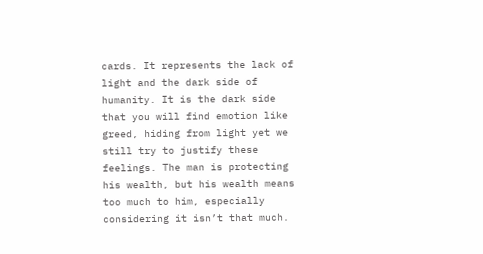cards. It represents the lack of light and the dark side of humanity. It is the dark side that you will find emotion like greed, hiding from light yet we still try to justify these feelings. The man is protecting his wealth, but his wealth means too much to him, especially considering it isn’t that much.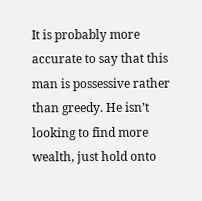It is probably more accurate to say that this man is possessive rather than greedy. He isn’t looking to find more wealth, just hold onto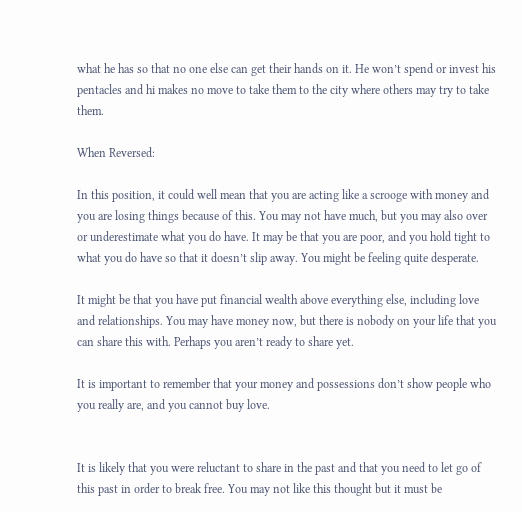what he has so that no one else can get their hands on it. He won’t spend or invest his pentacles and hi makes no move to take them to the city where others may try to take them.

When Reversed:

In this position, it could well mean that you are acting like a scrooge with money and you are losing things because of this. You may not have much, but you may also over or underestimate what you do have. It may be that you are poor, and you hold tight to what you do have so that it doesn’t slip away. You might be feeling quite desperate.

It might be that you have put financial wealth above everything else, including love and relationships. You may have money now, but there is nobody on your life that you can share this with. Perhaps you aren’t ready to share yet.

It is important to remember that your money and possessions don’t show people who you really are, and you cannot buy love.


It is likely that you were reluctant to share in the past and that you need to let go of this past in order to break free. You may not like this thought but it must be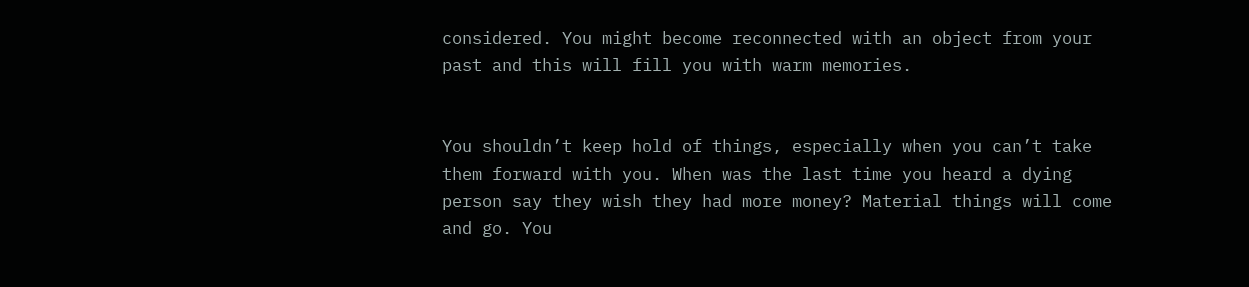considered. You might become reconnected with an object from your past and this will fill you with warm memories.


You shouldn’t keep hold of things, especially when you can’t take them forward with you. When was the last time you heard a dying person say they wish they had more money? Material things will come and go. You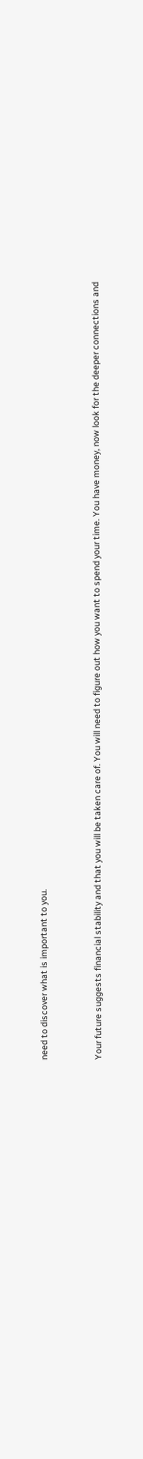need to discover what is important to you.


Your future suggests financial stability and that you will be taken care of. You will need to figure out how you want to spend your time. You have money, now look for the deeper connections and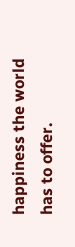happiness the world has to offer.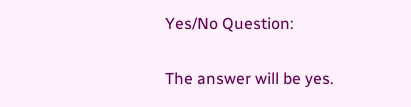Yes/No Question:

The answer will be yes.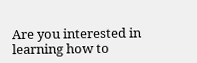Are you interested in learning how to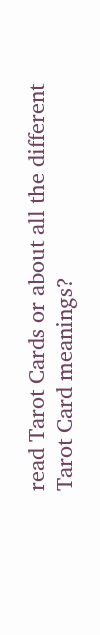read Tarot Cards or about all the different Tarot Card meanings?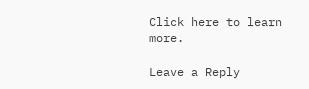Click here to learn more.

Leave a Reply